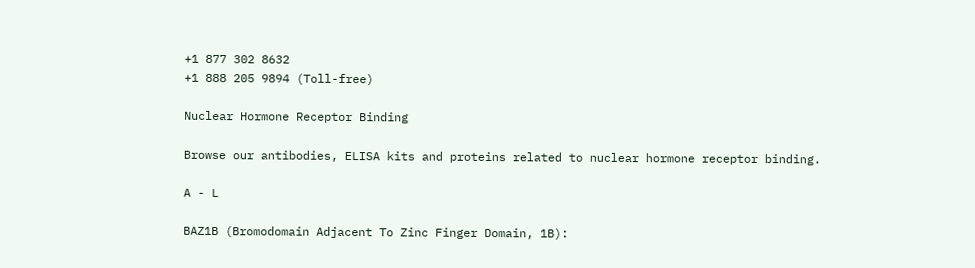+1 877 302 8632
+1 888 205 9894 (Toll-free)

Nuclear Hormone Receptor Binding

Browse our antibodies, ELISA kits and proteins related to nuclear hormone receptor binding.

A - L

BAZ1B (Bromodomain Adjacent To Zinc Finger Domain, 1B):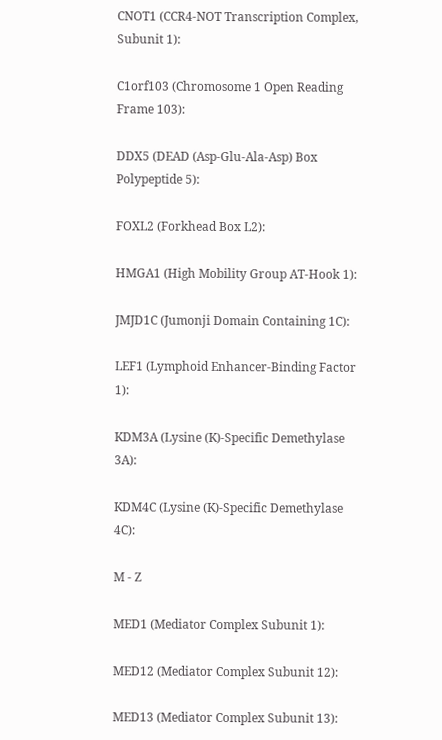CNOT1 (CCR4-NOT Transcription Complex, Subunit 1):

C1orf103 (Chromosome 1 Open Reading Frame 103):

DDX5 (DEAD (Asp-Glu-Ala-Asp) Box Polypeptide 5):

FOXL2 (Forkhead Box L2):

HMGA1 (High Mobility Group AT-Hook 1):

JMJD1C (Jumonji Domain Containing 1C):

LEF1 (Lymphoid Enhancer-Binding Factor 1):

KDM3A (Lysine (K)-Specific Demethylase 3A):

KDM4C (Lysine (K)-Specific Demethylase 4C):

M - Z

MED1 (Mediator Complex Subunit 1):

MED12 (Mediator Complex Subunit 12):

MED13 (Mediator Complex Subunit 13):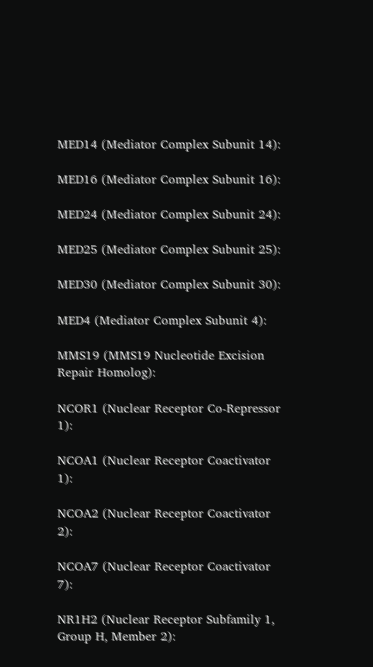MED14 (Mediator Complex Subunit 14):

MED16 (Mediator Complex Subunit 16):

MED24 (Mediator Complex Subunit 24):

MED25 (Mediator Complex Subunit 25):

MED30 (Mediator Complex Subunit 30):

MED4 (Mediator Complex Subunit 4):

MMS19 (MMS19 Nucleotide Excision Repair Homolog):

NCOR1 (Nuclear Receptor Co-Repressor 1):

NCOA1 (Nuclear Receptor Coactivator 1):

NCOA2 (Nuclear Receptor Coactivator 2):

NCOA7 (Nuclear Receptor Coactivator 7):

NR1H2 (Nuclear Receptor Subfamily 1, Group H, Member 2):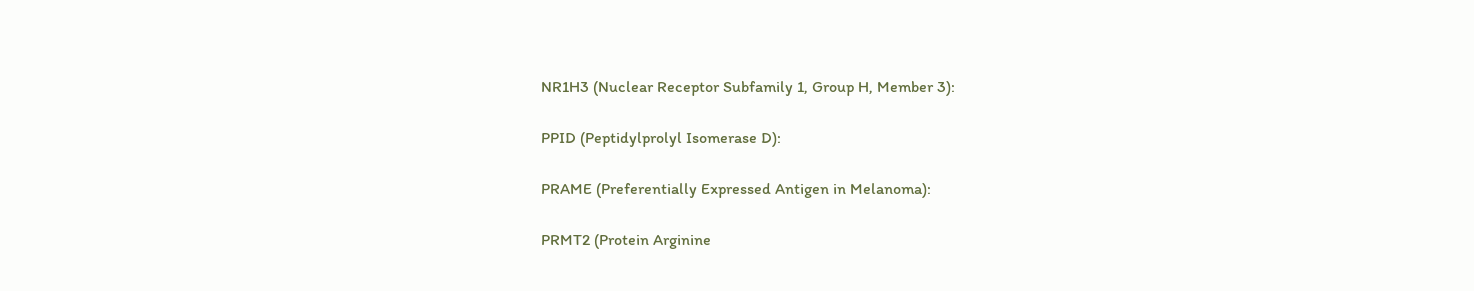NR1H3 (Nuclear Receptor Subfamily 1, Group H, Member 3):

PPID (Peptidylprolyl Isomerase D):

PRAME (Preferentially Expressed Antigen in Melanoma):

PRMT2 (Protein Arginine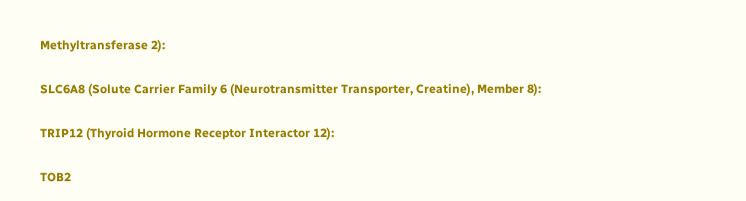Methyltransferase 2):

SLC6A8 (Solute Carrier Family 6 (Neurotransmitter Transporter, Creatine), Member 8):

TRIP12 (Thyroid Hormone Receptor Interactor 12):

TOB2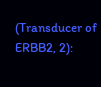(Transducer of ERBB2, 2):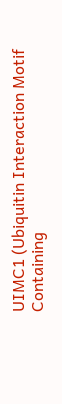UIMC1 (Ubiquitin Interaction Motif Containing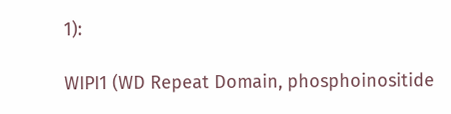1):

WIPI1 (WD Repeat Domain, phosphoinositide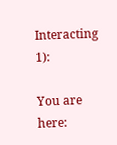Interacting 1):

You are here: